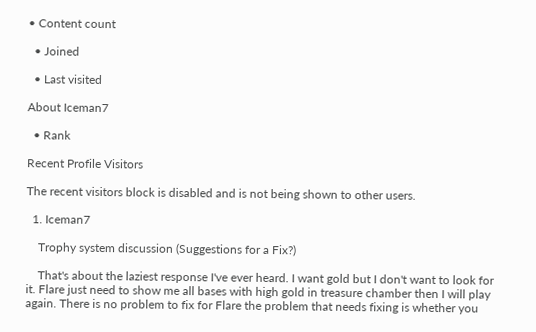• Content count

  • Joined

  • Last visited

About Iceman7

  • Rank

Recent Profile Visitors

The recent visitors block is disabled and is not being shown to other users.

  1. Iceman7

    Trophy system discussion (Suggestions for a Fix?)

    That's about the laziest response I've ever heard. I want gold but I don't want to look for it. Flare just need to show me all bases with high gold in treasure chamber then I will play again. There is no problem to fix for Flare the problem that needs fixing is whether you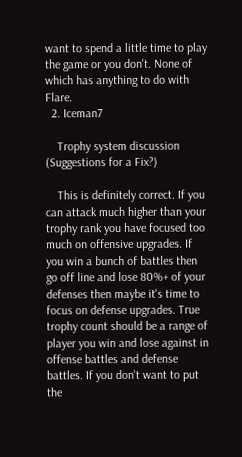want to spend a little time to play the game or you don't. None of which has anything to do with Flare.
  2. Iceman7

    Trophy system discussion (Suggestions for a Fix?)

    This is definitely correct. If you can attack much higher than your trophy rank you have focused too much on offensive upgrades. If you win a bunch of battles then go off line and lose 80%+ of your defenses then maybe it's time to focus on defense upgrades. True trophy count should be a range of player you win and lose against in offense battles and defense battles. If you don't want to put the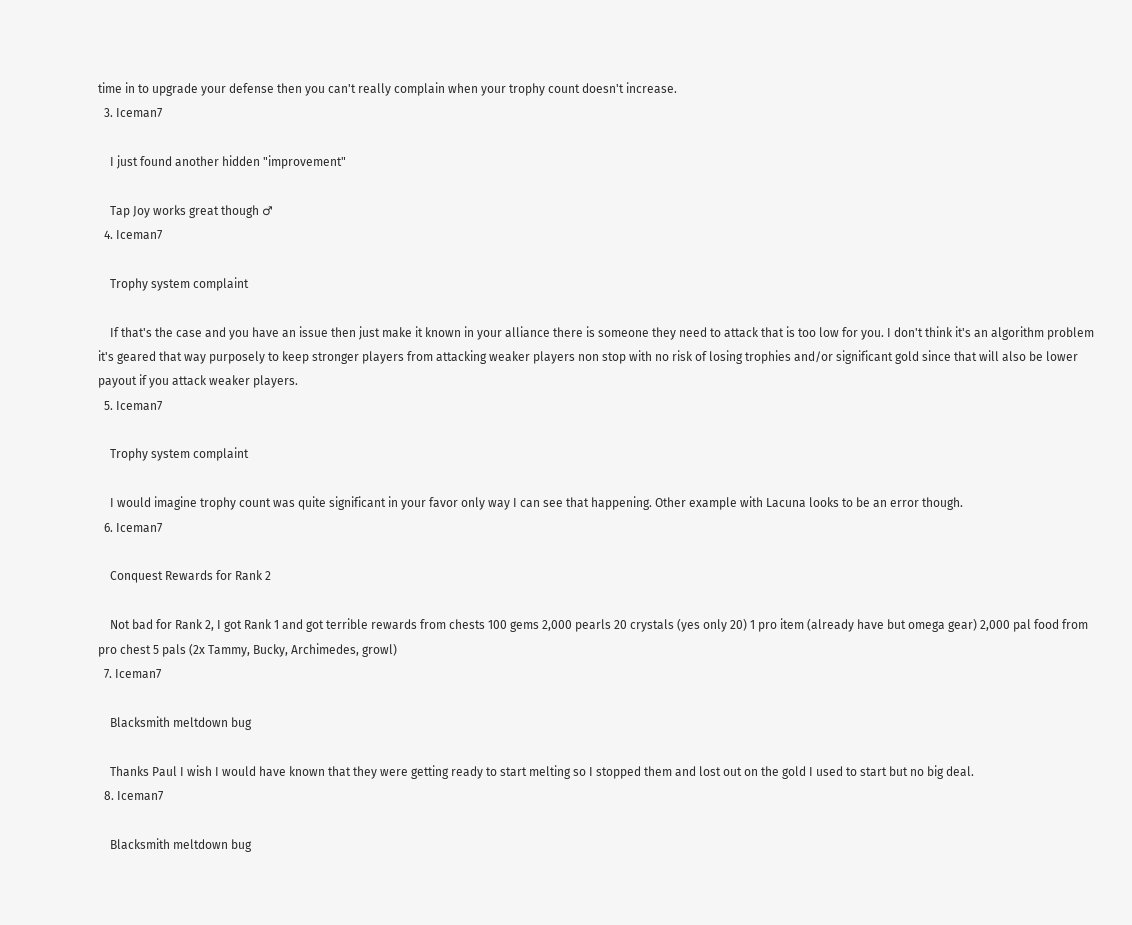time in to upgrade your defense then you can't really complain when your trophy count doesn't increase.
  3. Iceman7

    I just found another hidden "improvement"

    Tap Joy works great though ♂
  4. Iceman7

    Trophy system complaint

    If that's the case and you have an issue then just make it known in your alliance there is someone they need to attack that is too low for you. I don't think it's an algorithm problem it's geared that way purposely to keep stronger players from attacking weaker players non stop with no risk of losing trophies and/or significant gold since that will also be lower payout if you attack weaker players.
  5. Iceman7

    Trophy system complaint

    I would imagine trophy count was quite significant in your favor only way I can see that happening. Other example with Lacuna looks to be an error though.
  6. Iceman7

    Conquest Rewards for Rank 2

    Not bad for Rank 2, I got Rank 1 and got terrible rewards from chests 100 gems 2,000 pearls 20 crystals (yes only 20) 1 pro item (already have but omega gear) 2,000 pal food from pro chest 5 pals (2x Tammy, Bucky, Archimedes, growl)
  7. Iceman7

    Blacksmith meltdown bug

    Thanks Paul I wish I would have known that they were getting ready to start melting so I stopped them and lost out on the gold I used to start but no big deal.
  8. Iceman7

    Blacksmith meltdown bug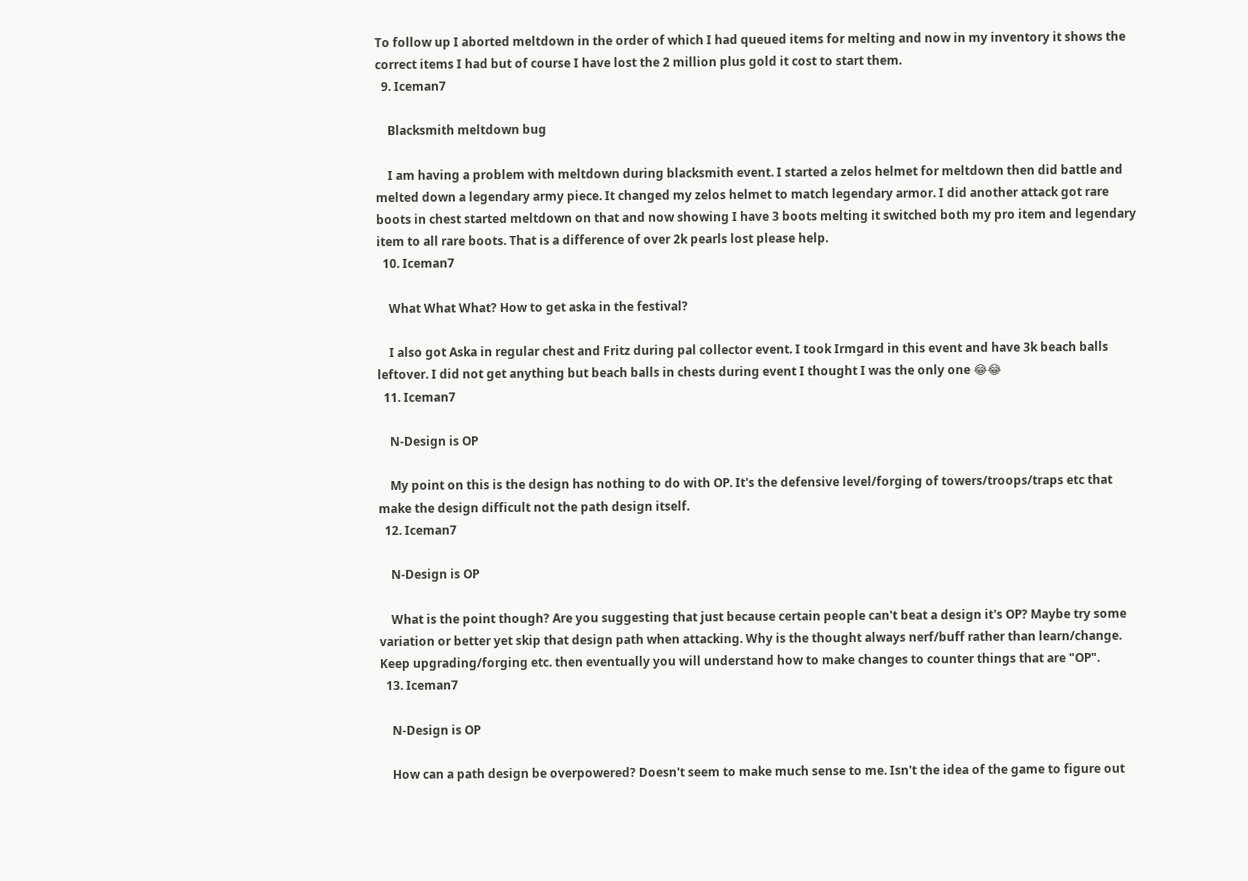To follow up I aborted meltdown in the order of which I had queued items for melting and now in my inventory it shows the correct items I had but of course I have lost the 2 million plus gold it cost to start them.
  9. Iceman7

    Blacksmith meltdown bug

    I am having a problem with meltdown during blacksmith event. I started a zelos helmet for meltdown then did battle and melted down a legendary army piece. It changed my zelos helmet to match legendary armor. I did another attack got rare boots in chest started meltdown on that and now showing I have 3 boots melting it switched both my pro item and legendary item to all rare boots. That is a difference of over 2k pearls lost please help.
  10. Iceman7

    What What What? How to get aska in the festival?

    I also got Aska in regular chest and Fritz during pal collector event. I took Irmgard in this event and have 3k beach balls leftover. I did not get anything but beach balls in chests during event I thought I was the only one 😂😂
  11. Iceman7

    N-Design is OP

    My point on this is the design has nothing to do with OP. It's the defensive level/forging of towers/troops/traps etc that make the design difficult not the path design itself.
  12. Iceman7

    N-Design is OP

    What is the point though? Are you suggesting that just because certain people can't beat a design it's OP? Maybe try some variation or better yet skip that design path when attacking. Why is the thought always nerf/buff rather than learn/change. Keep upgrading/forging etc. then eventually you will understand how to make changes to counter things that are "OP".
  13. Iceman7

    N-Design is OP

    How can a path design be overpowered? Doesn't seem to make much sense to me. Isn't the idea of the game to figure out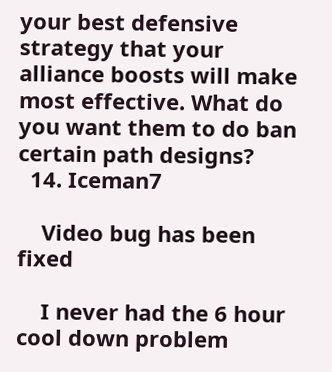your best defensive strategy that your alliance boosts will make most effective. What do you want them to do ban certain path designs?
  14. Iceman7

    Video bug has been fixed

    I never had the 6 hour cool down problem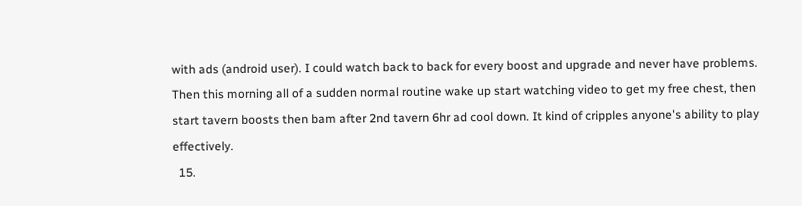with ads (android user). I could watch back to back for every boost and upgrade and never have problems. Then this morning all of a sudden normal routine wake up start watching video to get my free chest, then start tavern boosts then bam after 2nd tavern 6hr ad cool down. It kind of cripples anyone's ability to play effectively.
  15.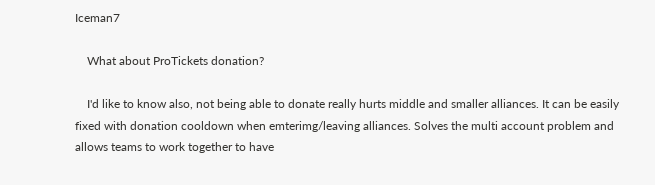Iceman7

    What about ProTickets donation?

    I'd like to know also, not being able to donate really hurts middle and smaller alliances. It can be easily fixed with donation cooldown when emterimg/leaving alliances. Solves the multi account problem and allows teams to work together to have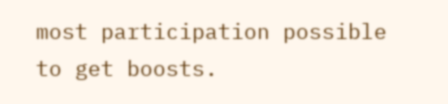most participation possible to get boosts.